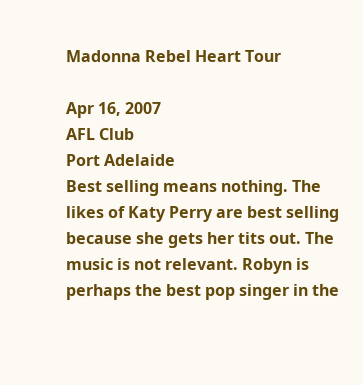Madonna Rebel Heart Tour

Apr 16, 2007
AFL Club
Port Adelaide
Best selling means nothing. The likes of Katy Perry are best selling because she gets her tits out. The music is not relevant. Robyn is perhaps the best pop singer in the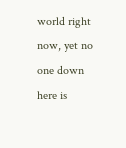world right now, yet no one down here is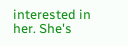interested in her. She's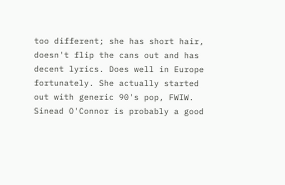too different; she has short hair, doesn't flip the cans out and has decent lyrics. Does well in Europe fortunately. She actually started out with generic 90's pop, FWIW.
Sinead O'Connor is probably a good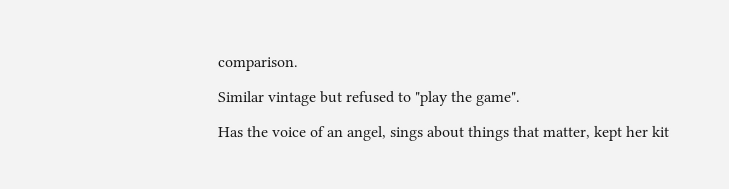comparison.

Similar vintage but refused to "play the game".

Has the voice of an angel, sings about things that matter, kept her kit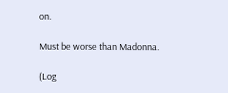on.

Must be worse than Madonna.

(Log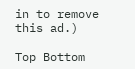in to remove this ad.)

Top Bottom